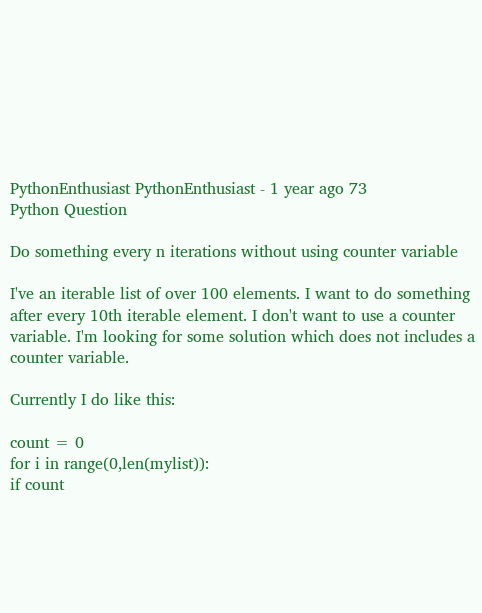PythonEnthusiast PythonEnthusiast - 1 year ago 73
Python Question

Do something every n iterations without using counter variable

I've an iterable list of over 100 elements. I want to do something after every 10th iterable element. I don't want to use a counter variable. I'm looking for some solution which does not includes a counter variable.

Currently I do like this:

count = 0
for i in range(0,len(mylist)):
if count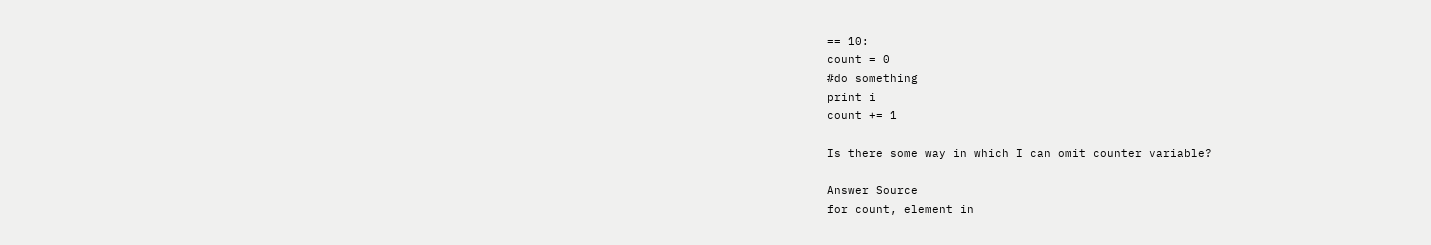== 10:
count = 0
#do something
print i
count += 1

Is there some way in which I can omit counter variable?

Answer Source
for count, element in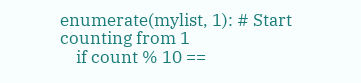enumerate(mylist, 1): # Start counting from 1
    if count % 10 ==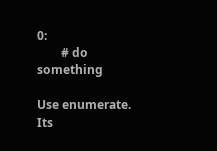0:
        # do something

Use enumerate. Its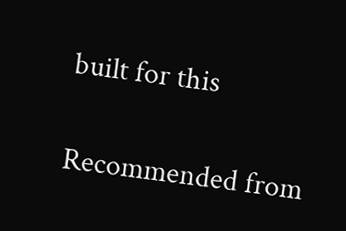built for this

Recommended from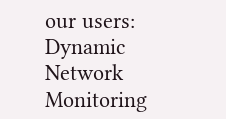our users: Dynamic Network Monitoring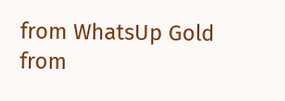from WhatsUp Gold from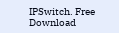IPSwitch. Free Download